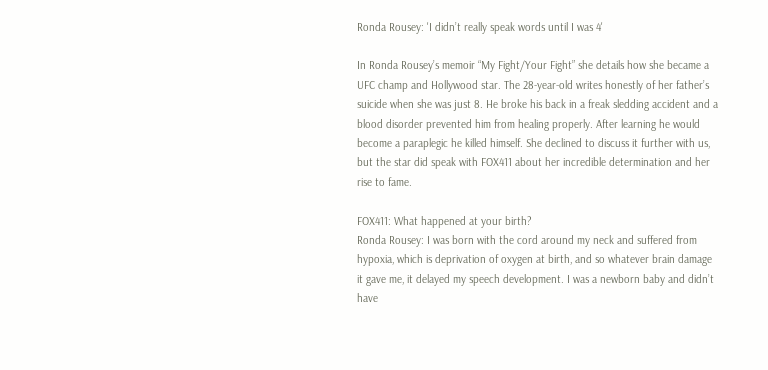Ronda Rousey: 'I didn’t really speak words until I was 4'

In Ronda Rousey’s memoir “My Fight/Your Fight” she details how she became a UFC champ and Hollywood star. The 28-year-old writes honestly of her father’s suicide when she was just 8. He broke his back in a freak sledding accident and a blood disorder prevented him from healing properly. After learning he would become a paraplegic he killed himself. She declined to discuss it further with us, but the star did speak with FOX411 about her incredible determination and her rise to fame.

FOX411: What happened at your birth?
Ronda Rousey: I was born with the cord around my neck and suffered from hypoxia, which is deprivation of oxygen at birth, and so whatever brain damage it gave me, it delayed my speech development. I was a newborn baby and didn’t have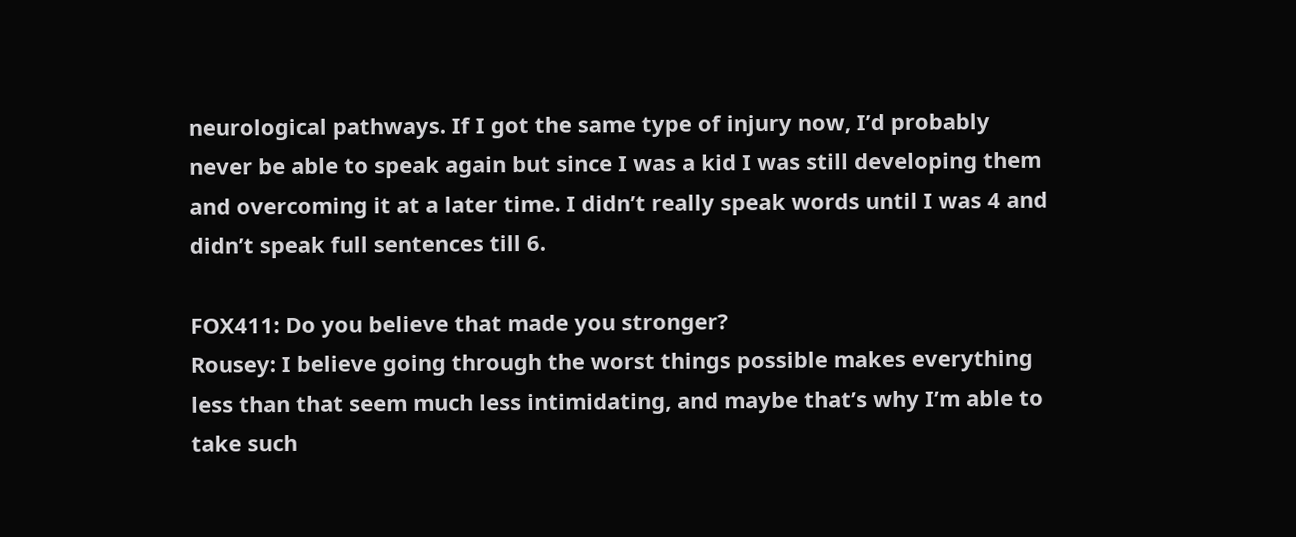neurological pathways. If I got the same type of injury now, I’d probably never be able to speak again but since I was a kid I was still developing them and overcoming it at a later time. I didn’t really speak words until I was 4 and didn’t speak full sentences till 6.

FOX411: Do you believe that made you stronger?
Rousey: I believe going through the worst things possible makes everything less than that seem much less intimidating, and maybe that’s why I’m able to take such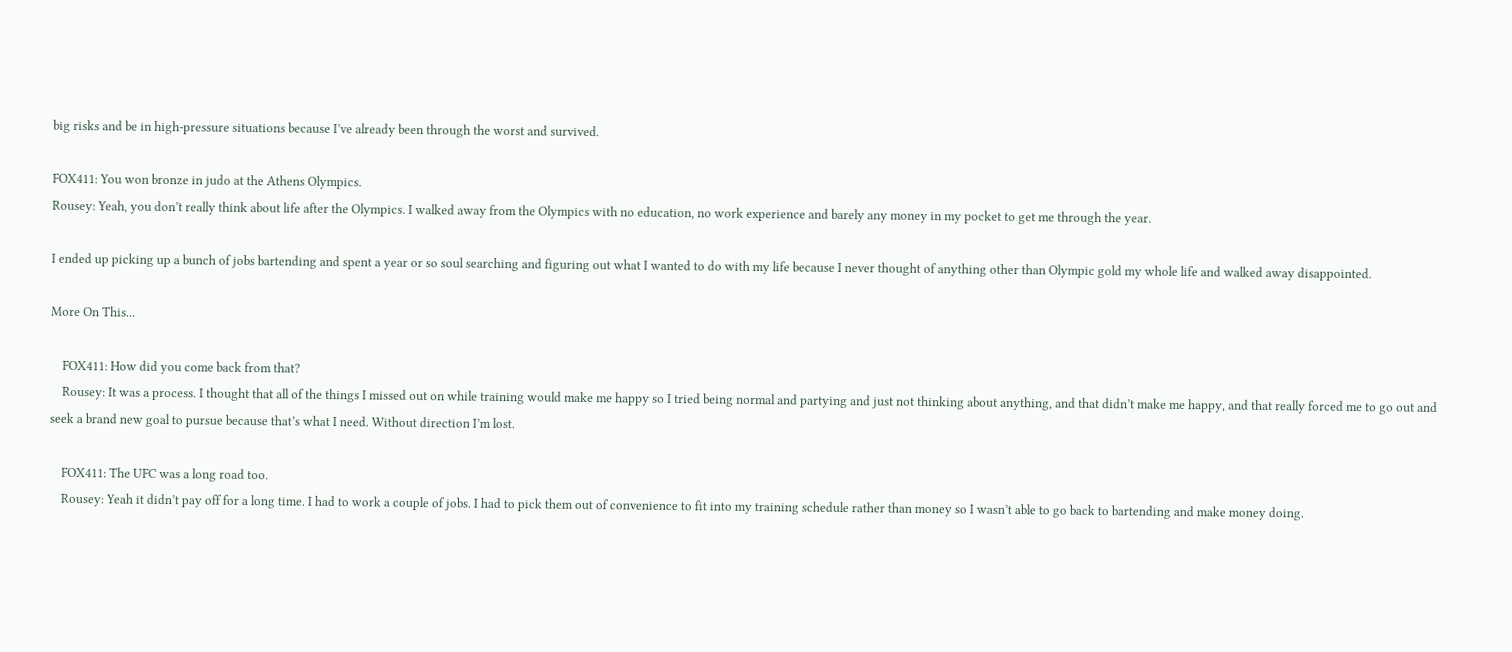big risks and be in high-pressure situations because I’ve already been through the worst and survived.

FOX411: You won bronze in judo at the Athens Olympics.
Rousey: Yeah, you don’t really think about life after the Olympics. I walked away from the Olympics with no education, no work experience and barely any money in my pocket to get me through the year.

I ended up picking up a bunch of jobs bartending and spent a year or so soul searching and figuring out what I wanted to do with my life because I never thought of anything other than Olympic gold my whole life and walked away disappointed.

More On This...

    FOX411: How did you come back from that?
    Rousey: It was a process. I thought that all of the things I missed out on while training would make me happy so I tried being normal and partying and just not thinking about anything, and that didn’t make me happy, and that really forced me to go out and seek a brand new goal to pursue because that’s what I need. Without direction I’m lost.

    FOX411: The UFC was a long road too.
    Rousey: Yeah it didn’t pay off for a long time. I had to work a couple of jobs. I had to pick them out of convenience to fit into my training schedule rather than money so I wasn’t able to go back to bartending and make money doing.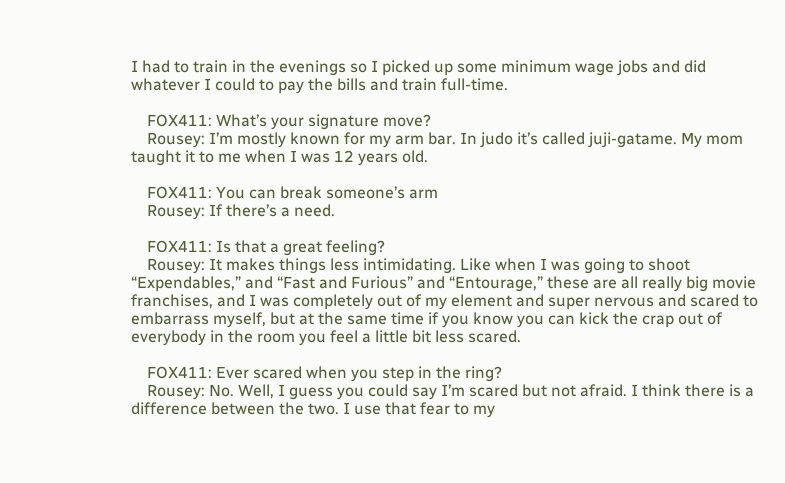I had to train in the evenings so I picked up some minimum wage jobs and did whatever I could to pay the bills and train full-time.

    FOX411: What’s your signature move?
    Rousey: I’m mostly known for my arm bar. In judo it’s called juji-gatame. My mom taught it to me when I was 12 years old.

    FOX411: You can break someone’s arm
    Rousey: If there’s a need.

    FOX411: Is that a great feeling?
    Rousey: It makes things less intimidating. Like when I was going to shoot “Expendables,” and “Fast and Furious” and “Entourage,” these are all really big movie franchises, and I was completely out of my element and super nervous and scared to embarrass myself, but at the same time if you know you can kick the crap out of everybody in the room you feel a little bit less scared.

    FOX411: Ever scared when you step in the ring?
    Rousey: No. Well, I guess you could say I’m scared but not afraid. I think there is a difference between the two. I use that fear to my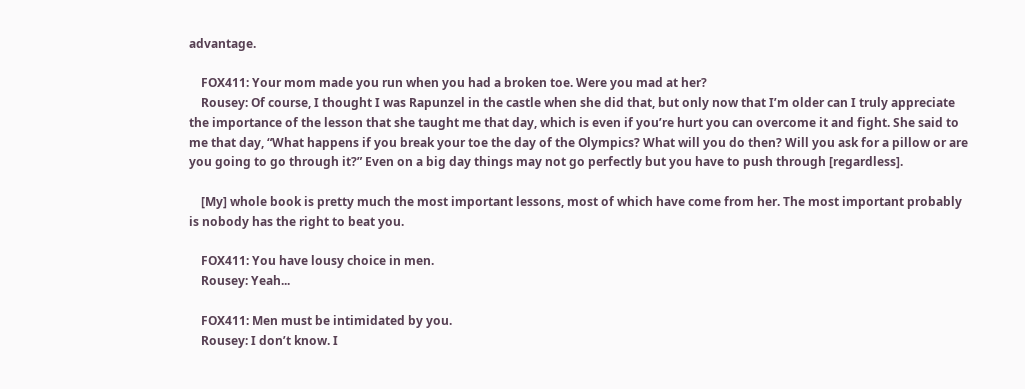advantage.

    FOX411: Your mom made you run when you had a broken toe. Were you mad at her?
    Rousey: Of course, I thought I was Rapunzel in the castle when she did that, but only now that I’m older can I truly appreciate the importance of the lesson that she taught me that day, which is even if you’re hurt you can overcome it and fight. She said to me that day, “What happens if you break your toe the day of the Olympics? What will you do then? Will you ask for a pillow or are you going to go through it?” Even on a big day things may not go perfectly but you have to push through [regardless].

    [My] whole book is pretty much the most important lessons, most of which have come from her. The most important probably is nobody has the right to beat you.

    FOX411: You have lousy choice in men.
    Rousey: Yeah...

    FOX411: Men must be intimidated by you.
    Rousey: I don’t know. I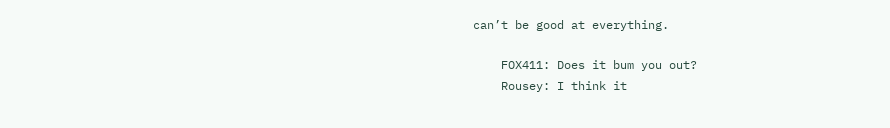can’t be good at everything.

    FOX411: Does it bum you out?
    Rousey: I think it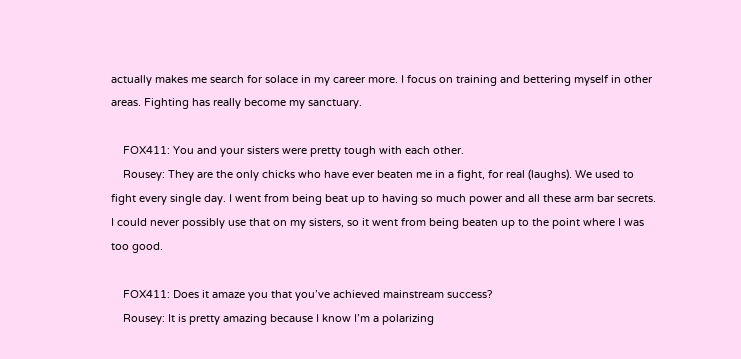actually makes me search for solace in my career more. I focus on training and bettering myself in other areas. Fighting has really become my sanctuary.

    FOX411: You and your sisters were pretty tough with each other.
    Rousey: They are the only chicks who have ever beaten me in a fight, for real (laughs). We used to fight every single day. I went from being beat up to having so much power and all these arm bar secrets. I could never possibly use that on my sisters, so it went from being beaten up to the point where I was too good.

    FOX411: Does it amaze you that you’ve achieved mainstream success?
    Rousey: It is pretty amazing because I know I’m a polarizing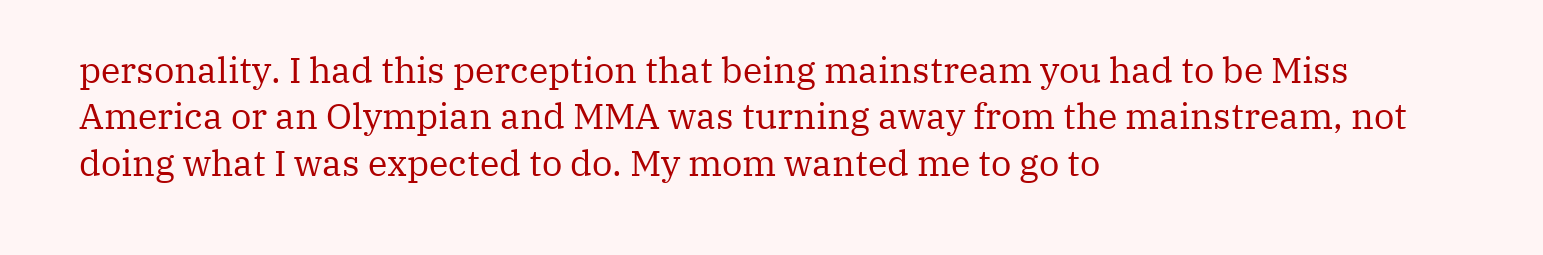personality. I had this perception that being mainstream you had to be Miss America or an Olympian and MMA was turning away from the mainstream, not doing what I was expected to do. My mom wanted me to go to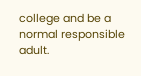college and be a normal responsible adult.